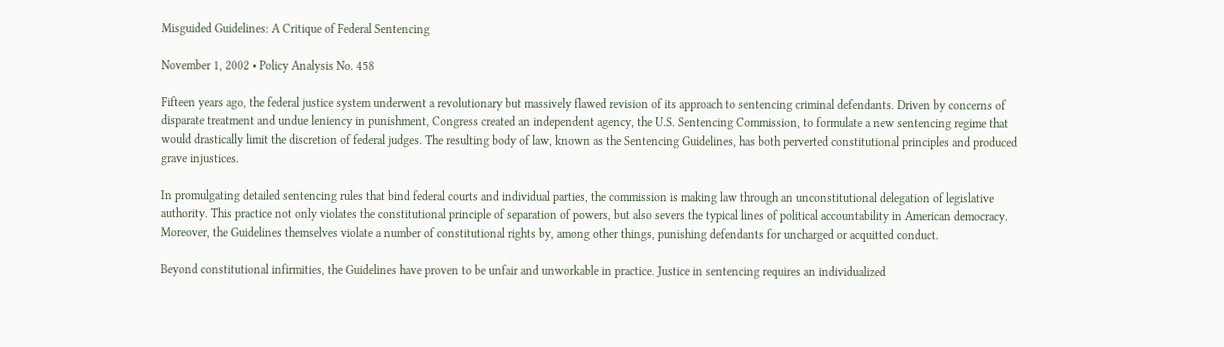Misguided Guidelines: A Critique of Federal Sentencing

November 1, 2002 • Policy Analysis No. 458

Fifteen years ago, the federal justice system underwent a revolutionary but massively flawed revision of its approach to sentencing criminal defendants. Driven by concerns of disparate treatment and undue leniency in punishment, Congress created an independent agency, the U.S. Sentencing Commission, to formulate a new sentencing regime that would drastically limit the discretion of federal judges. The resulting body of law, known as the Sentencing Guidelines, has both perverted constitutional principles and produced grave injustices.

In promulgating detailed sentencing rules that bind federal courts and individual parties, the commission is making law through an unconstitutional delegation of legislative authority. This practice not only violates the constitutional principle of separation of powers, but also severs the typical lines of political accountability in American democracy. Moreover, the Guidelines themselves violate a number of constitutional rights by, among other things, punishing defendants for uncharged or acquitted conduct.

Beyond constitutional infirmities, the Guidelines have proven to be unfair and unworkable in practice. Justice in sentencing requires an individualized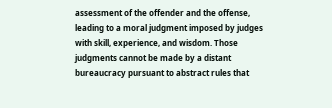assessment of the offender and the offense, leading to a moral judgment imposed by judges with skill, experience, and wisdom. Those judgments cannot be made by a distant bureaucracy pursuant to abstract rules that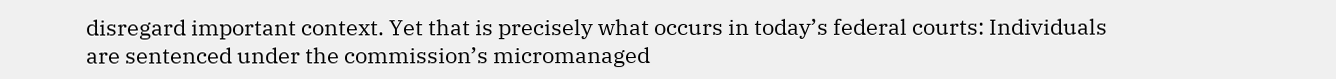disregard important context. Yet that is precisely what occurs in today’s federal courts: Individuals are sentenced under the commission’s micromanaged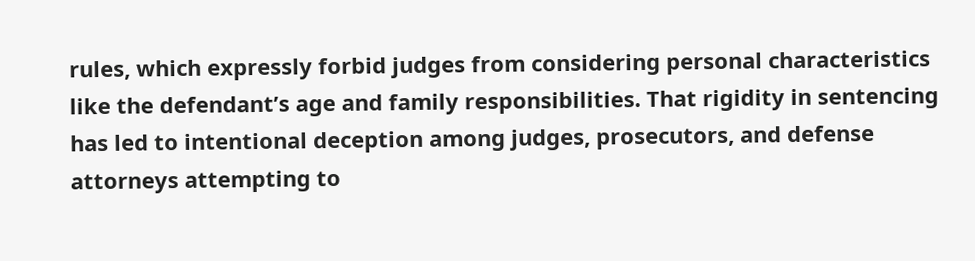rules, which expressly forbid judges from considering personal characteristics like the defendant’s age and family responsibilities. That rigidity in sentencing has led to intentional deception among judges, prosecutors, and defense attorneys attempting to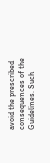avoid the prescribed consequences of the Guidelines. Such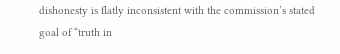dishonesty is flatly inconsistent with the commission’s stated goal of “truth in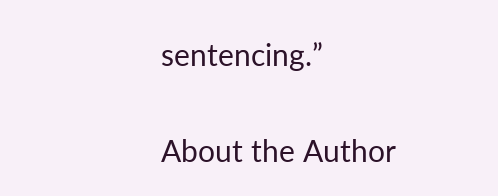sentencing.”

About the Author